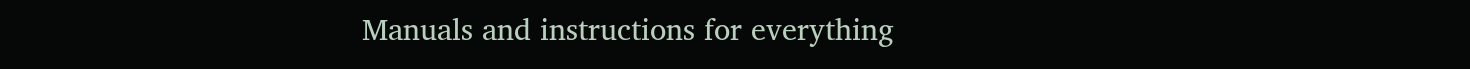Manuals and instructions for everything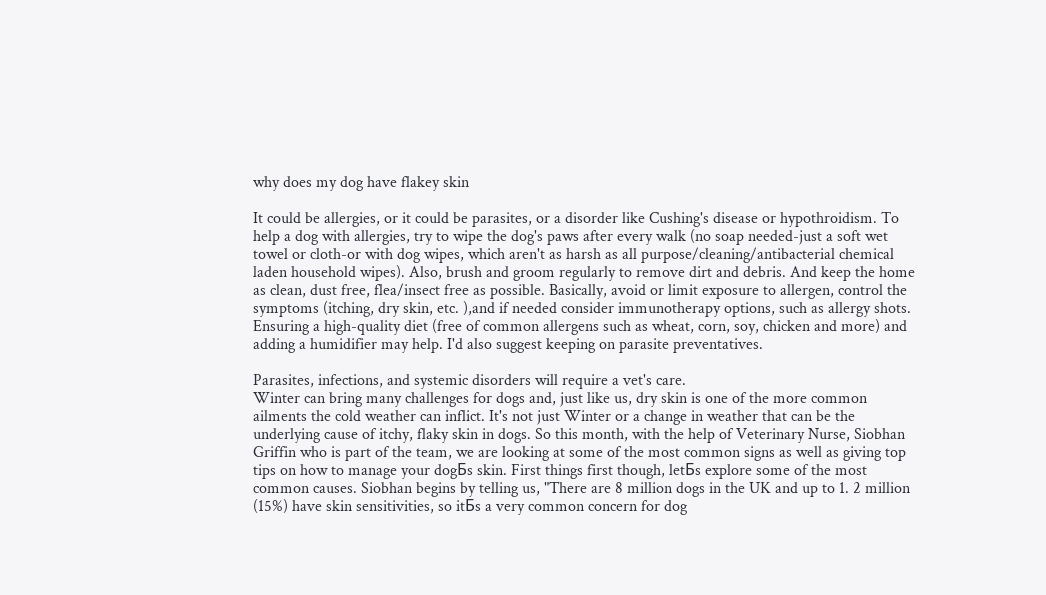why does my dog have flakey skin

It could be allergies, or it could be parasites, or a disorder like Cushing's disease or hypothroidism. To help a dog with allergies, try to wipe the dog's paws after every walk (no soap needed-just a soft wet towel or cloth-or with dog wipes, which aren't as harsh as all purpose/cleaning/antibacterial chemical laden household wipes). Also, brush and groom regularly to remove dirt and debris. And keep the home as clean, dust free, flea/insect free as possible. Basically, avoid or limit exposure to allergen, control the symptoms (itching, dry skin, etc. ),and if needed consider immunotherapy options, such as allergy shots. Ensuring a high-quality diet (free of common allergens such as wheat, corn, soy, chicken and more) and adding a humidifier may help. I'd also suggest keeping on parasite preventatives.

Parasites, infections, and systemic disorders will require a vet's care.
Winter can bring many challenges for dogs and, just like us, dry skin is one of the more common ailments the cold weather can inflict. It's not just Winter or a change in weather that can be the underlying cause of itchy, flaky skin in dogs. So this month, with the help of Veterinary Nurse, Siobhan Griffin who is part of the team, we are looking at some of the most common signs as well as giving top tips on how to manage your dogБs skin. First things first though, letБs explore some of the most common causes. Siobhan begins by telling us, "There are 8 million dogs in the UK and up to 1. 2 million (15%) have skin sensitivities, so itБs a very common concern for dog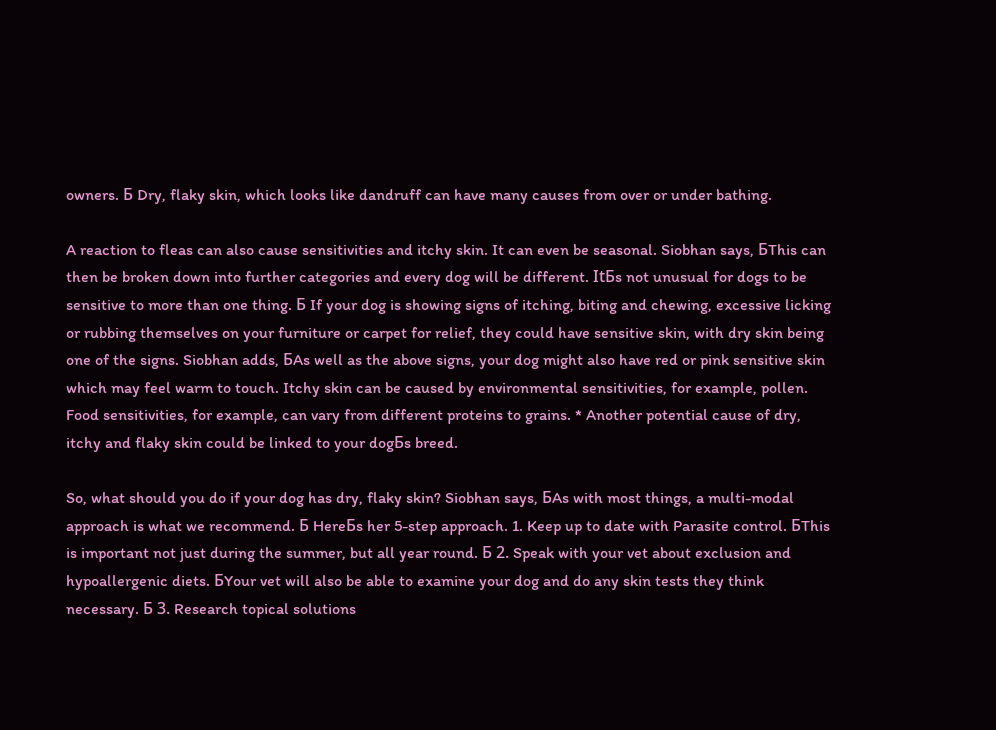owners. Б Dry, flaky skin, which looks like dandruff can have many causes from over or under bathing.

A reaction to fleas can also cause sensitivities and itchy skin. It can even be seasonal. Siobhan says, БThis can then be broken down into further categories and every dog will be different. ItБs not unusual for dogs to be sensitive to more than one thing. Б If your dog is showing signs of itching, biting and chewing, excessive licking or rubbing themselves on your furniture or carpet for relief, they could have sensitive skin, with dry skin being one of the signs. Siobhan adds, БAs well as the above signs, your dog might also have red or pink sensitive skin which may feel warm to touch. Itchy skin can be caused by environmental sensitivities, for example, pollen. Food sensitivities, for example, can vary from different proteins to grains. * Another potential cause of dry, itchy and flaky skin could be linked to your dogБs breed.

So, what should you do if your dog has dry, flaky skin? Siobhan says, БAs with most things, a multi-modal approach is what we recommend. Б HereБs her 5-step approach. 1. Keep up to date with Parasite control. БThis is important not just during the summer, but all year round. Б 2. Speak with your vet about exclusion and hypoallergenic diets. БYour vet will also be able to examine your dog and do any skin tests they think necessary. Б 3. Research topical solutions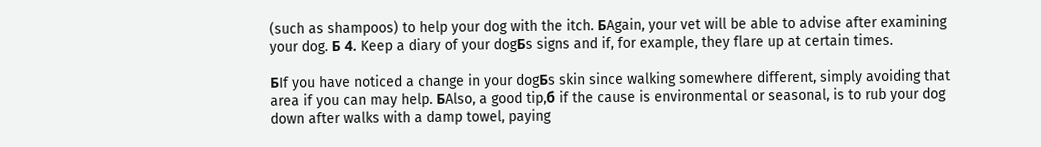(such as shampoos) to help your dog with the itch. БAgain, your vet will be able to advise after examining your dog. Б 4. Keep a diary of your dogБs signs and if, for example, they flare up at certain times.

БIf you have noticed a change in your dogБs skin since walking somewhere different, simply avoiding that area if you can may help. БAlso, a good tip,б if the cause is environmental or seasonal, is to rub your dog down after walks with a damp towel, paying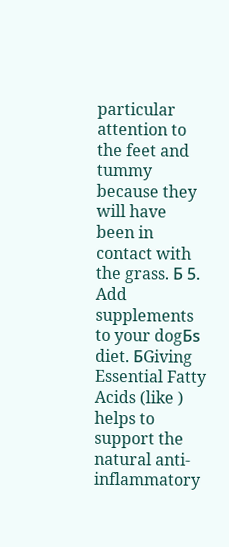particular attention to the feet and tummy because they will have been in contact with the grass. Б 5. Add supplements to your dogБs diet. БGiving Essential Fatty Acids (like ) helps to support the natural anti-inflammatory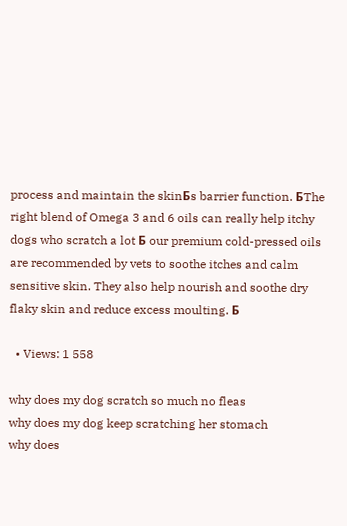process and maintain the skinБs barrier function. БThe right blend of Omega 3 and 6 oils can really help itchy dogs who scratch a lot Б our premium cold-pressed oils are recommended by vets to soothe itches and calm sensitive skin. They also help nourish and soothe dry flaky skin and reduce excess moulting. Б

  • Views: 1 558

why does my dog scratch so much no fleas
why does my dog keep scratching her stomach
why does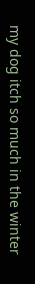my dog itch so much in the winter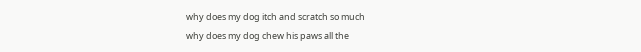why does my dog itch and scratch so much
why does my dog chew his paws all the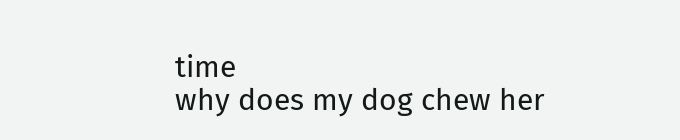time
why does my dog chew her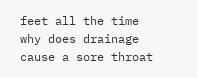feet all the time
why does drainage cause a sore throat